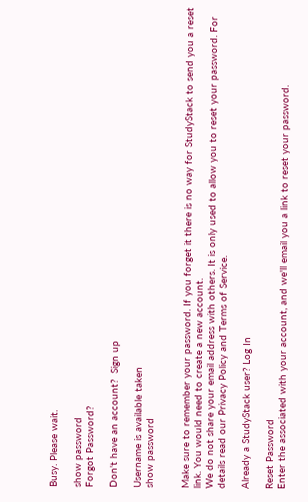Busy. Please wait.

show password
Forgot Password?

Don't have an account?  Sign up

Username is available taken
show password


Make sure to remember your password. If you forget it there is no way for StudyStack to send you a reset link. You would need to create a new account.
We do not share your email address with others. It is only used to allow you to reset your password. For details read our Privacy Policy and Terms of Service.

Already a StudyStack user? Log In

Reset Password
Enter the associated with your account, and we'll email you a link to reset your password.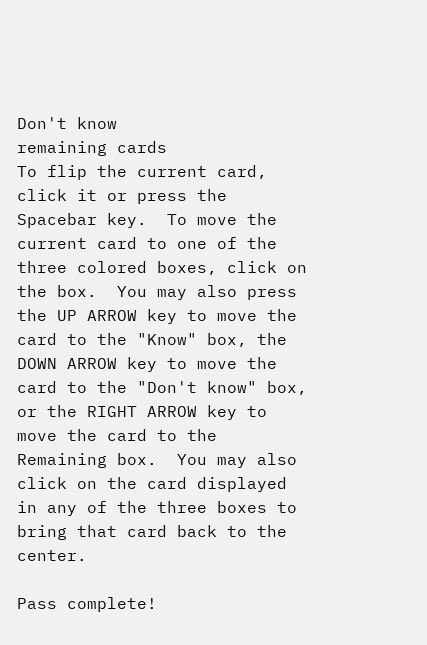Don't know
remaining cards
To flip the current card, click it or press the Spacebar key.  To move the current card to one of the three colored boxes, click on the box.  You may also press the UP ARROW key to move the card to the "Know" box, the DOWN ARROW key to move the card to the "Don't know" box, or the RIGHT ARROW key to move the card to the Remaining box.  You may also click on the card displayed in any of the three boxes to bring that card back to the center.

Pass complete!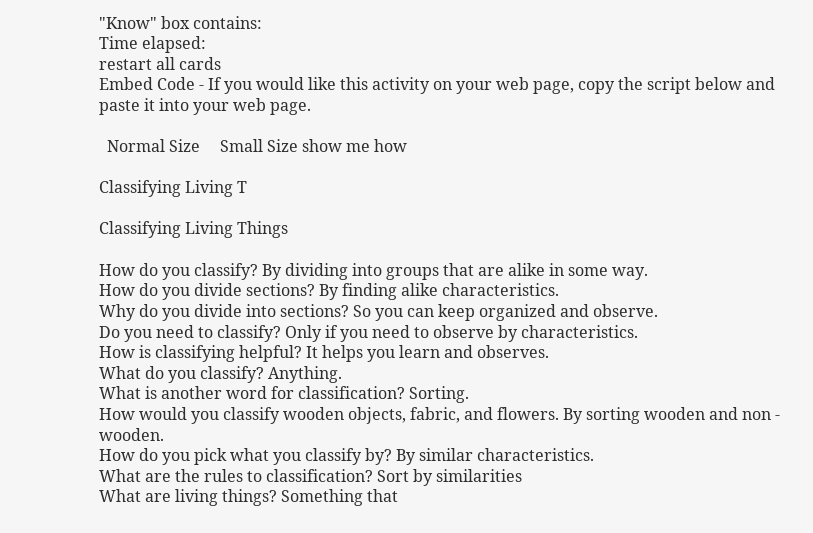"Know" box contains:
Time elapsed:
restart all cards
Embed Code - If you would like this activity on your web page, copy the script below and paste it into your web page.

  Normal Size     Small Size show me how

Classifying Living T

Classifying Living Things

How do you classify? By dividing into groups that are alike in some way.
How do you divide sections? By finding alike characteristics.
Why do you divide into sections? So you can keep organized and observe.
Do you need to classify? Only if you need to observe by characteristics.
How is classifying helpful? It helps you learn and observes.
What do you classify? Anything.
What is another word for classification? Sorting.
How would you classify wooden objects, fabric, and flowers. By sorting wooden and non - wooden.
How do you pick what you classify by? By similar characteristics.
What are the rules to classification? Sort by similarities
What are living things? Something that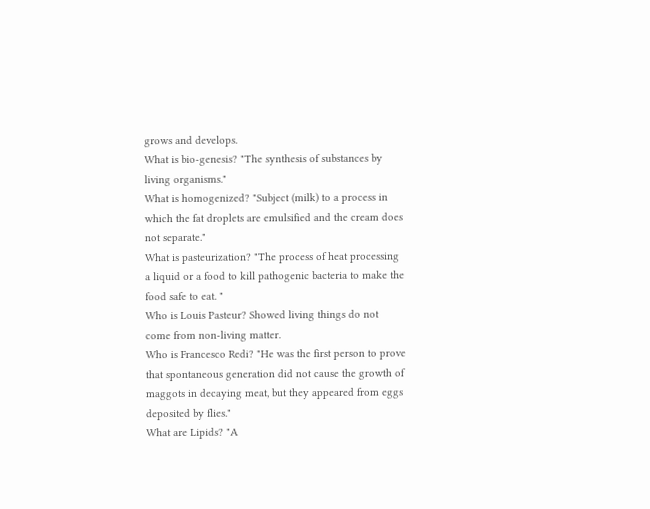grows and develops.
What is bio-genesis? "The synthesis of substances by living organisms."
What is homogenized? "Subject (milk) to a process in which the fat droplets are emulsified and the cream does not separate."
What is pasteurization? "The process of heat processing a liquid or a food to kill pathogenic bacteria to make the food safe to eat. "
Who is Louis Pasteur? Showed living things do not come from non-living matter.
Who is Francesco Redi? "He was the first person to prove that spontaneous generation did not cause the growth of maggots in decaying meat, but they appeared from eggs deposited by flies."
What are Lipids? "A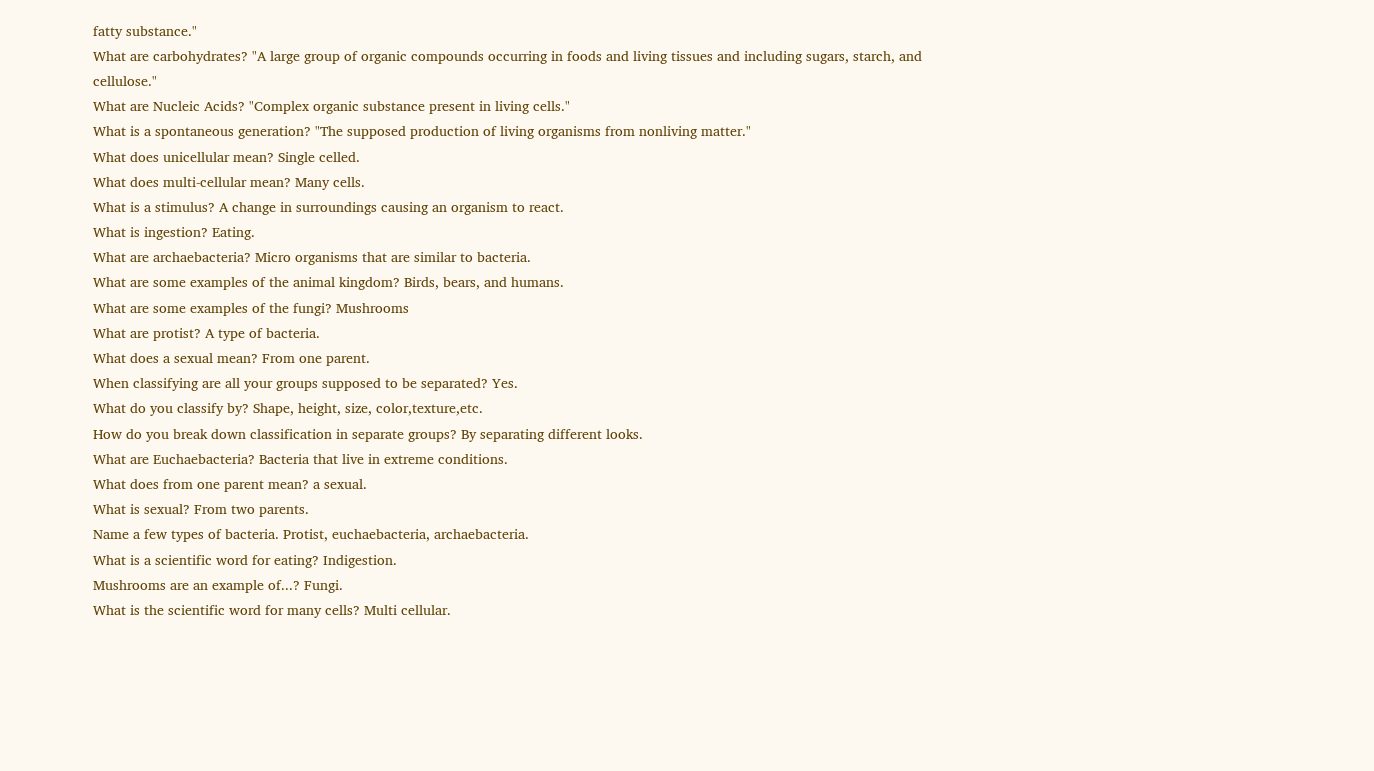fatty substance."
What are carbohydrates? "A large group of organic compounds occurring in foods and living tissues and including sugars, starch, and cellulose."
What are Nucleic Acids? "Complex organic substance present in living cells."
What is a spontaneous generation? "The supposed production of living organisms from nonliving matter."
What does unicellular mean? Single celled.
What does multi-cellular mean? Many cells.
What is a stimulus? A change in surroundings causing an organism to react.
What is ingestion? Eating.
What are archaebacteria? Micro organisms that are similar to bacteria.
What are some examples of the animal kingdom? Birds, bears, and humans.
What are some examples of the fungi? Mushrooms
What are protist? A type of bacteria.
What does a sexual mean? From one parent.
When classifying are all your groups supposed to be separated? Yes.
What do you classify by? Shape, height, size, color,texture,etc.
How do you break down classification in separate groups? By separating different looks.
What are Euchaebacteria? Bacteria that live in extreme conditions.
What does from one parent mean? a sexual.
What is sexual? From two parents.
Name a few types of bacteria. Protist, euchaebacteria, archaebacteria.
What is a scientific word for eating? Indigestion.
Mushrooms are an example of...? Fungi.
What is the scientific word for many cells? Multi cellular.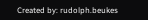Created by: rudolph.beukes